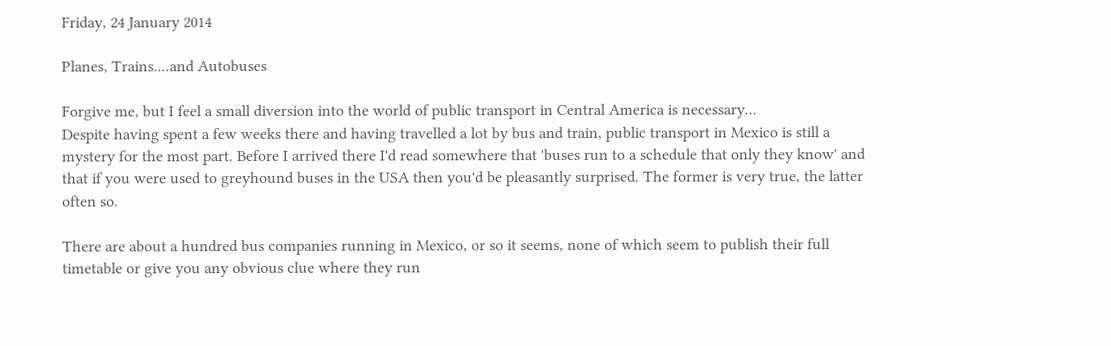Friday, 24 January 2014

Planes, Trains....and Autobuses

Forgive me, but I feel a small diversion into the world of public transport in Central America is necessary...
Despite having spent a few weeks there and having travelled a lot by bus and train, public transport in Mexico is still a mystery for the most part. Before I arrived there I'd read somewhere that 'buses run to a schedule that only they know' and that if you were used to greyhound buses in the USA then you'd be pleasantly surprised. The former is very true, the latter often so.

There are about a hundred bus companies running in Mexico, or so it seems, none of which seem to publish their full timetable or give you any obvious clue where they run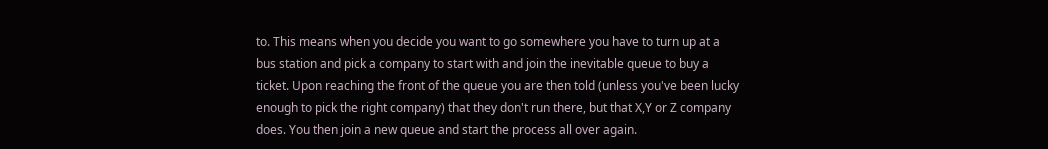to. This means when you decide you want to go somewhere you have to turn up at a bus station and pick a company to start with and join the inevitable queue to buy a ticket. Upon reaching the front of the queue you are then told (unless you've been lucky enough to pick the right company) that they don't run there, but that X,Y or Z company does. You then join a new queue and start the process all over again.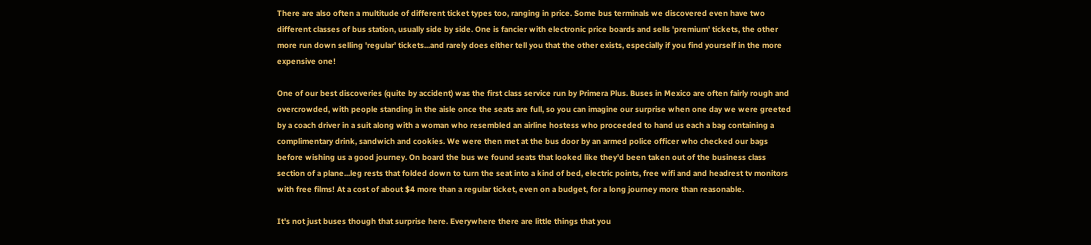There are also often a multitude of different ticket types too, ranging in price. Some bus terminals we discovered even have two different classes of bus station, usually side by side. One is fancier with electronic price boards and sells 'premium' tickets, the other more run down selling 'regular' tickets...and rarely does either tell you that the other exists, especially if you find yourself in the more expensive one!

One of our best discoveries (quite by accident) was the first class service run by Primera Plus. Buses in Mexico are often fairly rough and overcrowded, with people standing in the aisle once the seats are full, so you can imagine our surprise when one day we were greeted by a coach driver in a suit along with a woman who resembled an airline hostess who proceeded to hand us each a bag containing a complimentary drink, sandwich and cookies. We were then met at the bus door by an armed police officer who checked our bags before wishing us a good journey. On board the bus we found seats that looked like they'd been taken out of the business class section of a plane...leg rests that folded down to turn the seat into a kind of bed, electric points, free wifi and and headrest tv monitors with free films! At a cost of about $4 more than a regular ticket, even on a budget, for a long journey more than reasonable.

It's not just buses though that surprise here. Everywhere there are little things that you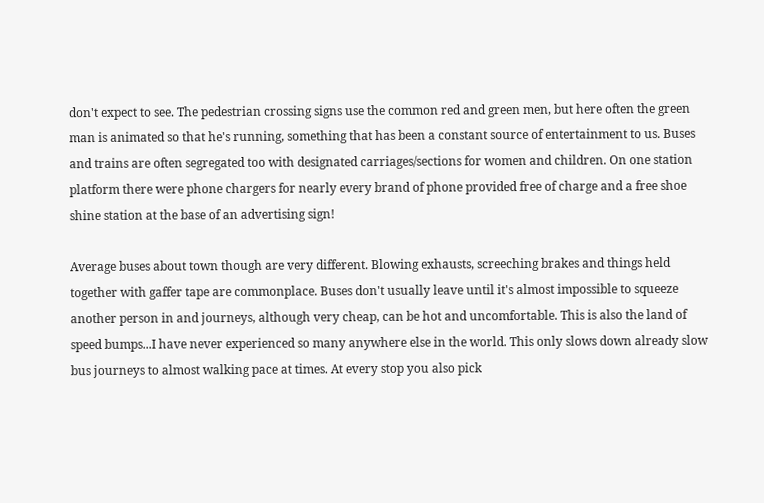don't expect to see. The pedestrian crossing signs use the common red and green men, but here often the green man is animated so that he's running, something that has been a constant source of entertainment to us. Buses and trains are often segregated too with designated carriages/sections for women and children. On one station platform there were phone chargers for nearly every brand of phone provided free of charge and a free shoe shine station at the base of an advertising sign!

Average buses about town though are very different. Blowing exhausts, screeching brakes and things held together with gaffer tape are commonplace. Buses don't usually leave until it's almost impossible to squeeze another person in and journeys, although very cheap, can be hot and uncomfortable. This is also the land of speed bumps...I have never experienced so many anywhere else in the world. This only slows down already slow bus journeys to almost walking pace at times. At every stop you also pick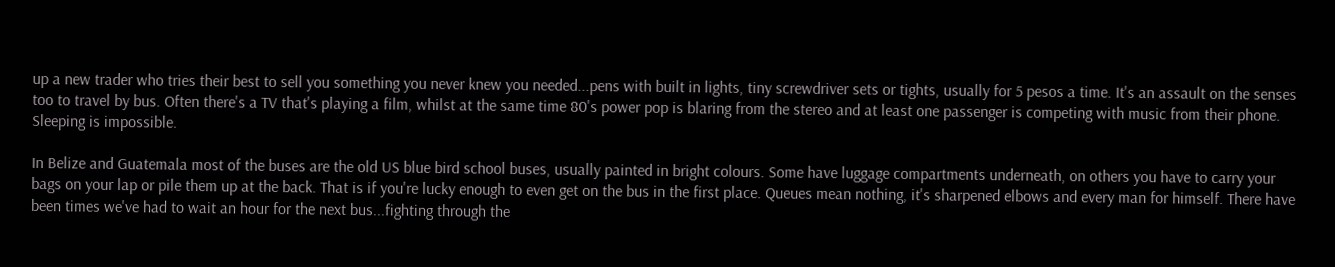up a new trader who tries their best to sell you something you never knew you needed...pens with built in lights, tiny screwdriver sets or tights, usually for 5 pesos a time. It's an assault on the senses too to travel by bus. Often there's a TV that's playing a film, whilst at the same time 80's power pop is blaring from the stereo and at least one passenger is competing with music from their phone. Sleeping is impossible.

In Belize and Guatemala most of the buses are the old US blue bird school buses, usually painted in bright colours. Some have luggage compartments underneath, on others you have to carry your bags on your lap or pile them up at the back. That is if you're lucky enough to even get on the bus in the first place. Queues mean nothing, it's sharpened elbows and every man for himself. There have been times we've had to wait an hour for the next bus...fighting through the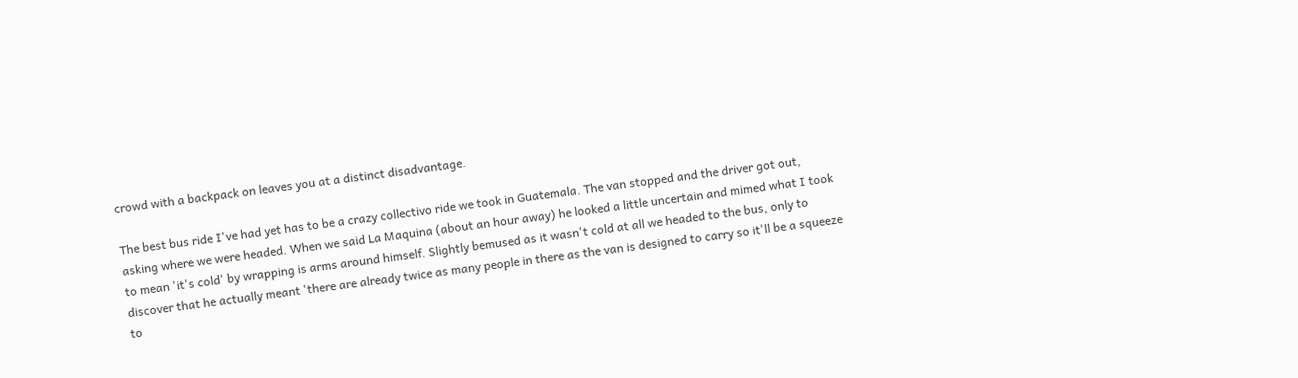crowd with a backpack on leaves you at a distinct disadvantage.

The best bus ride I've had yet has to be a crazy collectivo ride we took in Guatemala. The van stopped and the driver got out, asking where we were headed. When we said La Maquina (about an hour away) he looked a little uncertain and mimed what I took to mean 'it's cold' by wrapping is arms around himself. Slightly bemused as it wasn't cold at all we headed to the bus, only to discover that he actually meant 'there are already twice as many people in there as the van is designed to carry so it'll be a squeeze to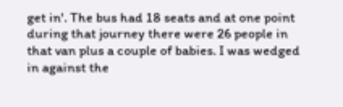get in'. The bus had 18 seats and at one point during that journey there were 26 people in that van plus a couple of babies. I was wedged in against the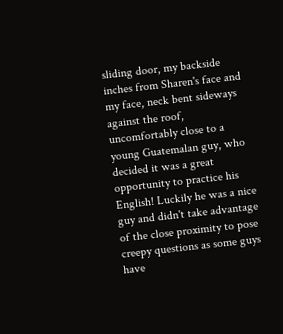sliding door, my backside inches from Sharen's face and my face, neck bent sideways against the roof, uncomfortably close to a young Guatemalan guy, who decided it was a great opportunity to practice his English! Luckily he was a nice guy and didn't take advantage of the close proximity to pose creepy questions as some guys have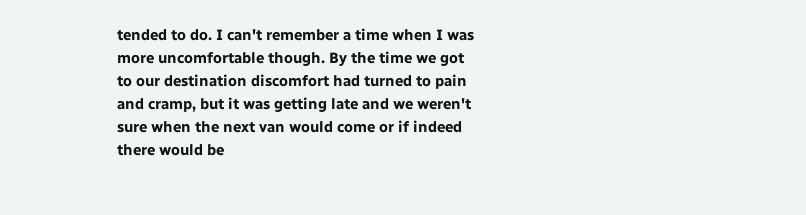tended to do. I can't remember a time when I was more uncomfortable though. By the time we got to our destination discomfort had turned to pain and cramp, but it was getting late and we weren't sure when the next van would come or if indeed there would be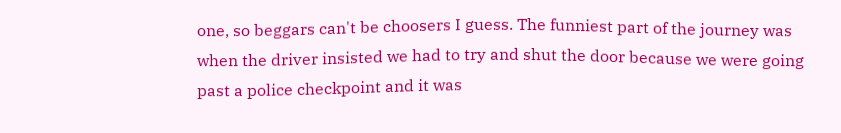one, so beggars can't be choosers I guess. The funniest part of the journey was when the driver insisted we had to try and shut the door because we were going past a police checkpoint and it was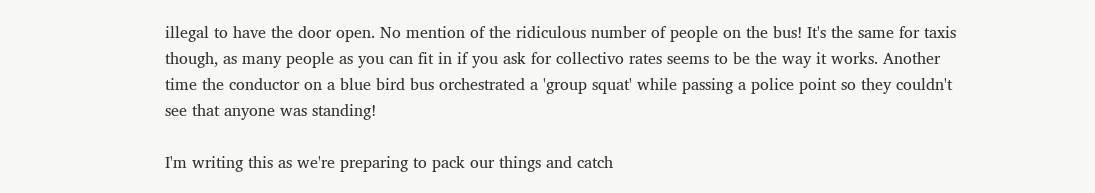illegal to have the door open. No mention of the ridiculous number of people on the bus! It's the same for taxis though, as many people as you can fit in if you ask for collectivo rates seems to be the way it works. Another time the conductor on a blue bird bus orchestrated a 'group squat' while passing a police point so they couldn't see that anyone was standing!

I'm writing this as we're preparing to pack our things and catch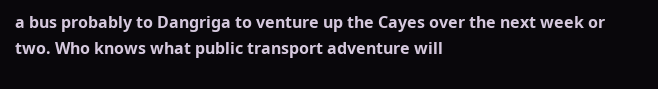a bus probably to Dangriga to venture up the Cayes over the next week or two. Who knows what public transport adventure will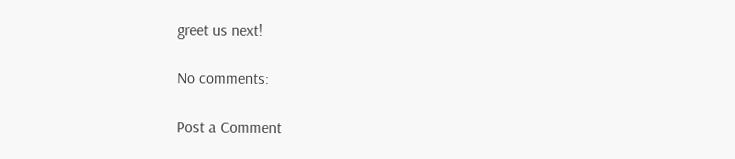greet us next!

No comments:

Post a Comment